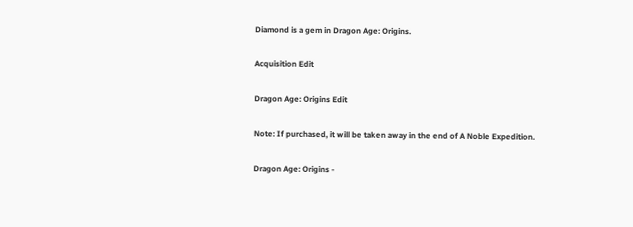Diamond is a gem in Dragon Age: Origins.

Acquisition Edit

Dragon Age: Origins Edit

Note: If purchased, it will be taken away in the end of A Noble Expedition.

Dragon Age: Origins -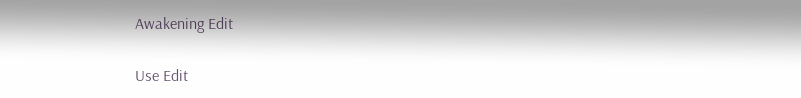Awakening Edit

Use Edit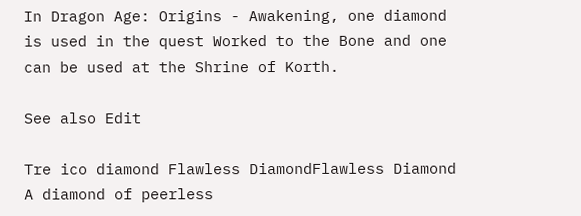In Dragon Age: Origins - Awakening, one diamond is used in the quest Worked to the Bone and one can be used at the Shrine of Korth.

See also Edit

Tre ico diamond Flawless DiamondFlawless Diamond
A diamond of peerless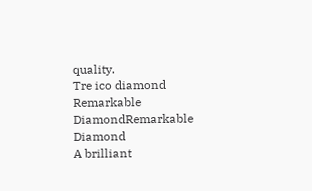quality.
Tre ico diamond Remarkable DiamondRemarkable Diamond
A brilliant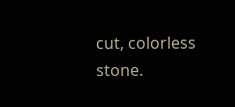cut, colorless stone.